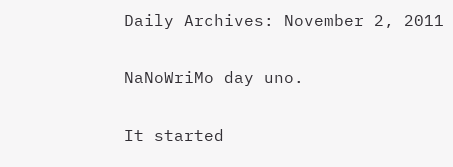Daily Archives: November 2, 2011

NaNoWriMo day uno.

It started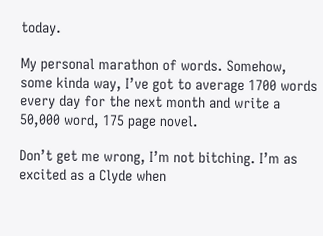today.

My personal marathon of words. Somehow, some kinda way, I’ve got to average 1700 words every day for the next month and write a 50,000 word, 175 page novel.

Don’t get me wrong, I’m not bitching. I’m as excited as a Clyde when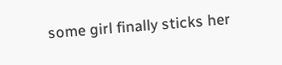some girl finally sticks her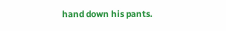hand down his pants.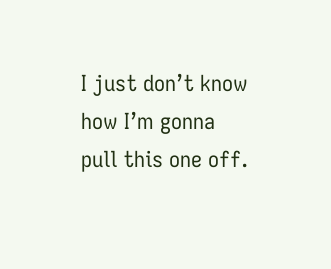I just don’t know how I’m gonna pull this one off.